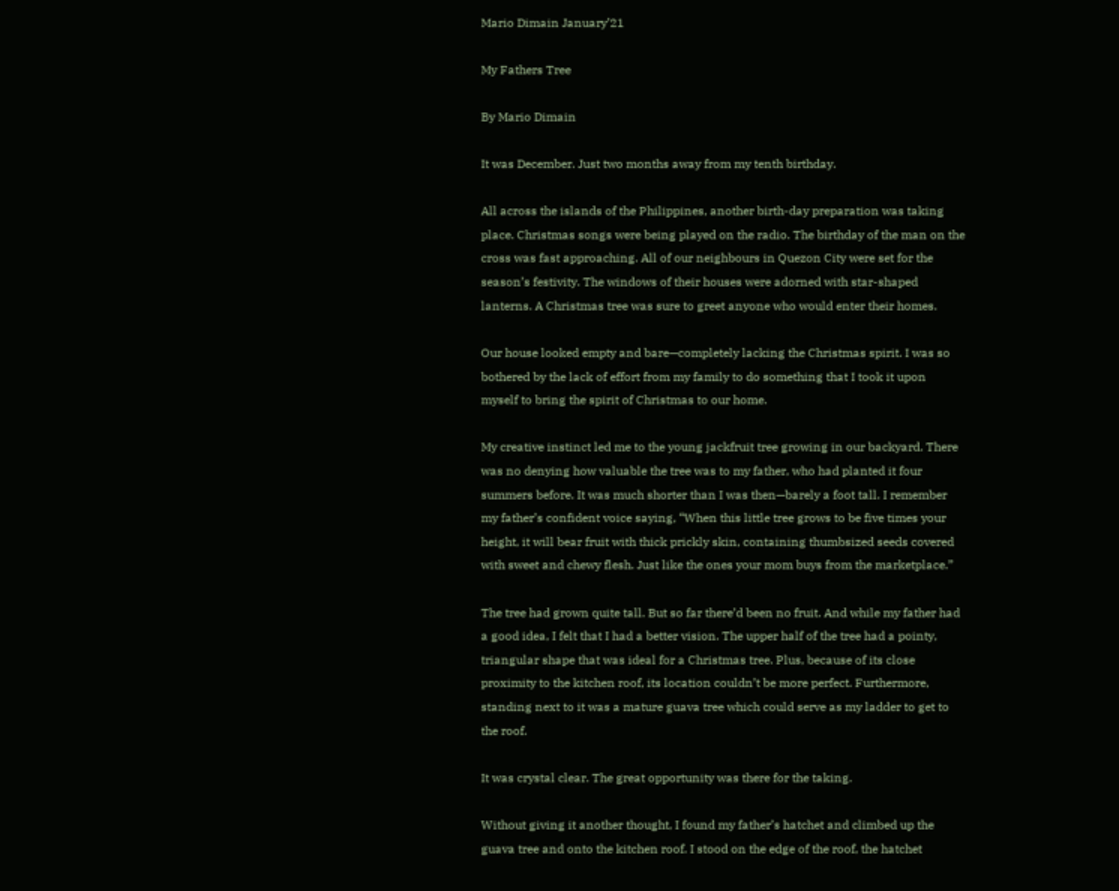Mario Dimain January’21

My Fathers Tree

By Mario Dimain

It was December. Just two months away from my tenth birthday.

All across the islands of the Philippines, another birth-day preparation was taking place. Christmas songs were being played on the radio. The birthday of the man on the cross was fast approaching. All of our neighbours in Quezon City were set for the season’s festivity. The windows of their houses were adorned with star-shaped lanterns. A Christmas tree was sure to greet anyone who would enter their homes.

Our house looked empty and bare—completely lacking the Christmas spirit. I was so bothered by the lack of effort from my family to do something that I took it upon myself to bring the spirit of Christmas to our home.

My creative instinct led me to the young jackfruit tree growing in our backyard. There was no denying how valuable the tree was to my father, who had planted it four summers before. It was much shorter than I was then—barely a foot tall. I remember my father’s confident voice saying, “When this little tree grows to be five times your height, it will bear fruit with thick prickly skin, containing thumbsized seeds covered with sweet and chewy flesh. Just like the ones your mom buys from the marketplace.”

The tree had grown quite tall. But so far there’d been no fruit. And while my father had a good idea, I felt that I had a better vision. The upper half of the tree had a pointy, triangular shape that was ideal for a Christmas tree. Plus, because of its close proximity to the kitchen roof, its location couldn’t be more perfect. Furthermore, standing next to it was a mature guava tree which could serve as my ladder to get to the roof.

It was crystal clear. The great opportunity was there for the taking.

Without giving it another thought, I found my father’s hatchet and climbed up the guava tree and onto the kitchen roof. I stood on the edge of the roof, the hatchet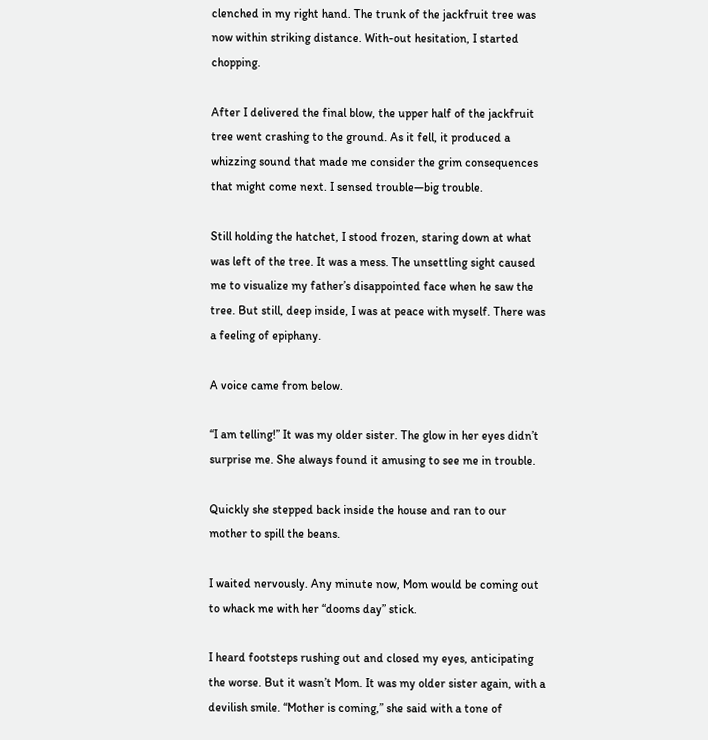clenched in my right hand. The trunk of the jackfruit tree was now within striking distance. With-out hesitation, I started chopping.

After I delivered the final blow, the upper half of the jackfruit tree went crashing to the ground. As it fell, it produced a whizzing sound that made me consider the grim consequences that might come next. I sensed trouble—big trouble.

Still holding the hatchet, I stood frozen, staring down at what was left of the tree. It was a mess. The unsettling sight caused me to visualize my father’s disappointed face when he saw the tree. But still, deep inside, I was at peace with myself. There was a feeling of epiphany.

A voice came from below.

“I am telling!” It was my older sister. The glow in her eyes didn’t surprise me. She always found it amusing to see me in trouble.

Quickly she stepped back inside the house and ran to our mother to spill the beans.

I waited nervously. Any minute now, Mom would be coming out to whack me with her “dooms day” stick.

I heard footsteps rushing out and closed my eyes, anticipating the worse. But it wasn’t Mom. It was my older sister again, with a devilish smile. “Mother is coming,” she said with a tone of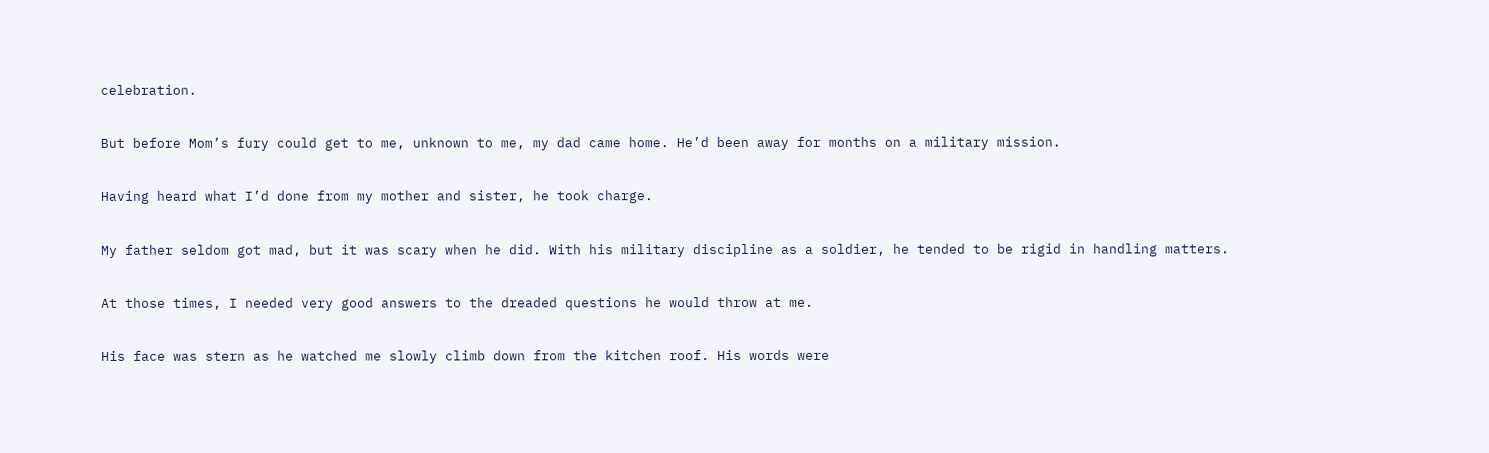celebration.

But before Mom’s fury could get to me, unknown to me, my dad came home. He’d been away for months on a military mission.

Having heard what I’d done from my mother and sister, he took charge.

My father seldom got mad, but it was scary when he did. With his military discipline as a soldier, he tended to be rigid in handling matters.

At those times, I needed very good answers to the dreaded questions he would throw at me.

His face was stern as he watched me slowly climb down from the kitchen roof. His words were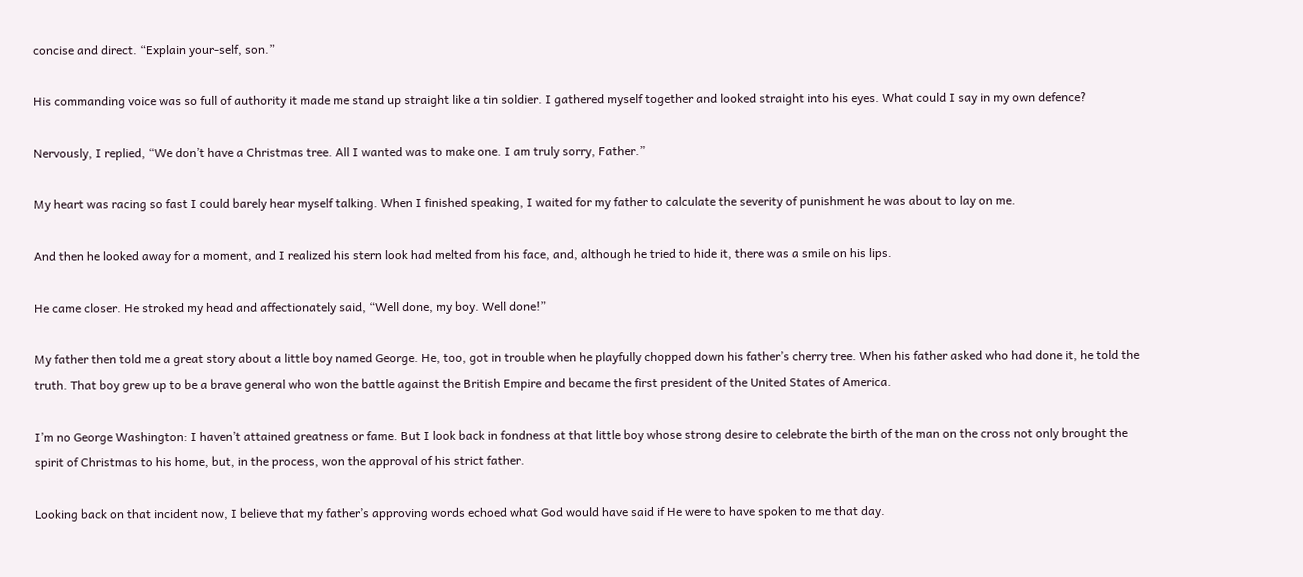concise and direct. “Explain your-self, son.”

His commanding voice was so full of authority it made me stand up straight like a tin soldier. I gathered myself together and looked straight into his eyes. What could I say in my own defence?

Nervously, I replied, “We don’t have a Christmas tree. All I wanted was to make one. I am truly sorry, Father.”

My heart was racing so fast I could barely hear myself talking. When I finished speaking, I waited for my father to calculate the severity of punishment he was about to lay on me.

And then he looked away for a moment, and I realized his stern look had melted from his face, and, although he tried to hide it, there was a smile on his lips.

He came closer. He stroked my head and affectionately said, “Well done, my boy. Well done!”

My father then told me a great story about a little boy named George. He, too, got in trouble when he playfully chopped down his father’s cherry tree. When his father asked who had done it, he told the truth. That boy grew up to be a brave general who won the battle against the British Empire and became the first president of the United States of America.

I’m no George Washington: I haven’t attained greatness or fame. But I look back in fondness at that little boy whose strong desire to celebrate the birth of the man on the cross not only brought the spirit of Christmas to his home, but, in the process, won the approval of his strict father.

Looking back on that incident now, I believe that my father’s approving words echoed what God would have said if He were to have spoken to me that day.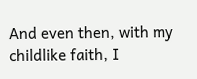And even then, with my childlike faith, I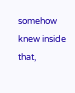somehow knew inside that,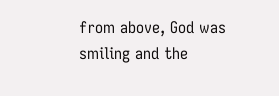from above, God was smiling and the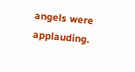angels were applauding.